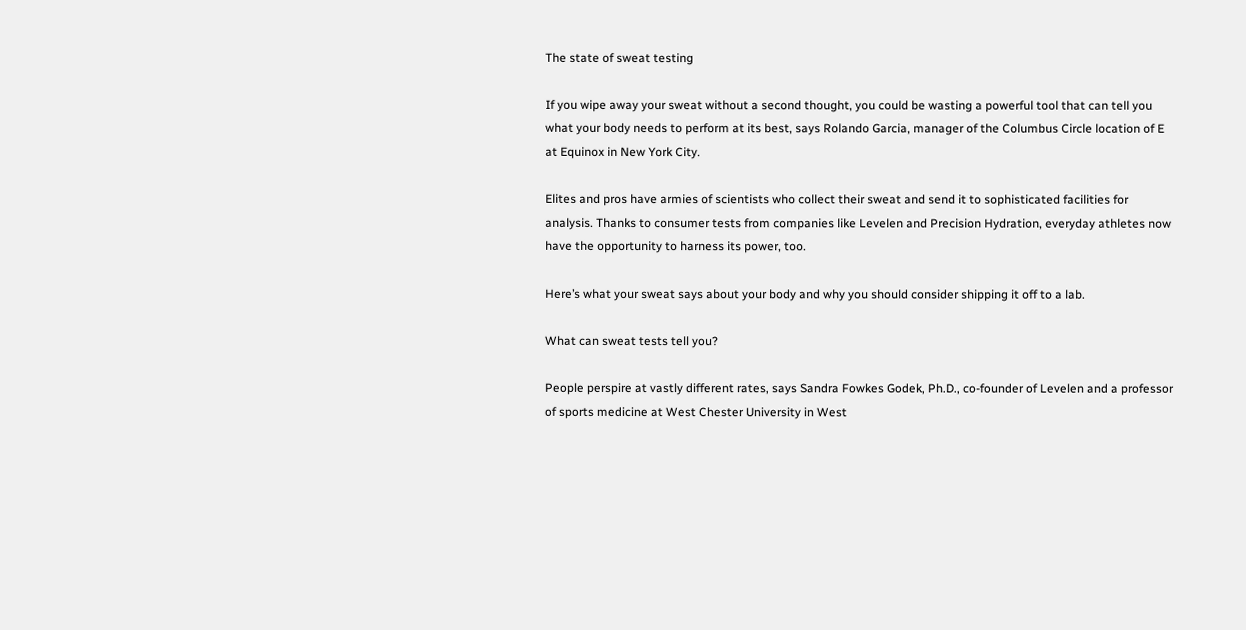The state of sweat testing

If you wipe away your sweat without a second thought, you could be wasting a powerful tool that can tell you what your body needs to perform at its best, says Rolando Garcia, manager of the Columbus Circle location of E at Equinox in New York City.

Elites and pros have armies of scientists who collect their sweat and send it to sophisticated facilities for analysis. Thanks to consumer tests from companies like Levelen and Precision Hydration, everyday athletes now have the opportunity to harness its power, too.

Here’s what your sweat says about your body and why you should consider shipping it off to a lab.

What can sweat tests tell you?

People perspire at vastly different rates, says Sandra Fowkes Godek, Ph.D., co-founder of Levelen and a professor of sports medicine at West Chester University in West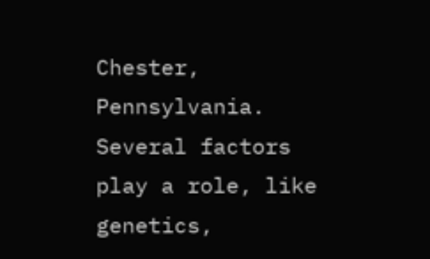Chester, Pennsylvania. Several factors play a role, like genetics,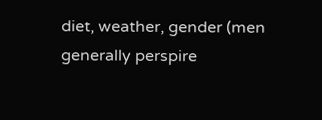diet, weather, gender (men generally perspire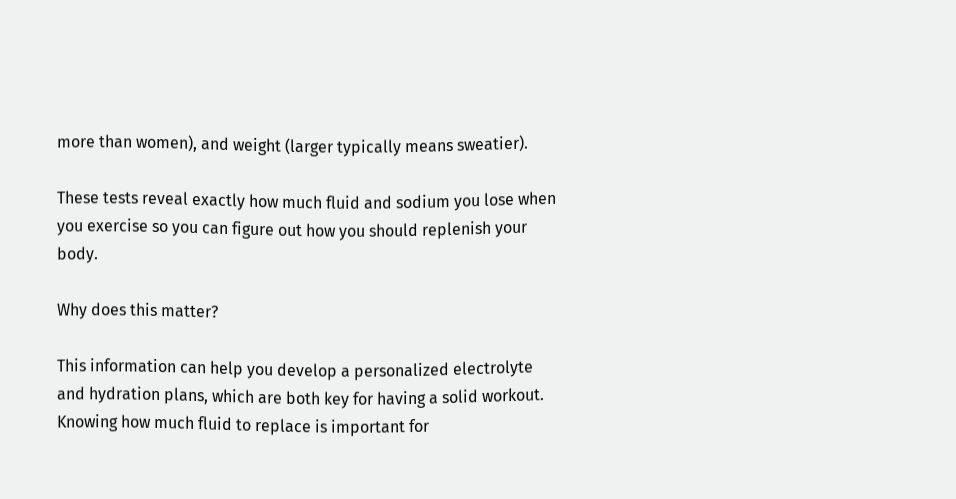more than women), and weight (larger typically means sweatier).

These tests reveal exactly how much fluid and sodium you lose when you exercise so you can figure out how you should replenish your body.

Why does this matter?

This information can help you develop a personalized electrolyte and hydration plans, which are both key for having a solid workout. Knowing how much fluid to replace is important for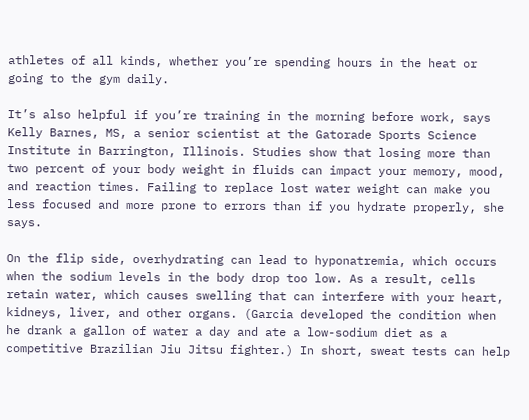athletes of all kinds, whether you’re spending hours in the heat or going to the gym daily.

It’s also helpful if you’re training in the morning before work, says Kelly Barnes, MS, a senior scientist at the Gatorade Sports Science Institute in Barrington, Illinois. Studies show that losing more than two percent of your body weight in fluids can impact your memory, mood, and reaction times. Failing to replace lost water weight can make you less focused and more prone to errors than if you hydrate properly, she says.

On the flip side, overhydrating can lead to hyponatremia, which occurs when the sodium levels in the body drop too low. As a result, cells retain water, which causes swelling that can interfere with your heart, kidneys, liver, and other organs. (Garcia developed the condition when he drank a gallon of water a day and ate a low-sodium diet as a competitive Brazilian Jiu Jitsu fighter.) In short, sweat tests can help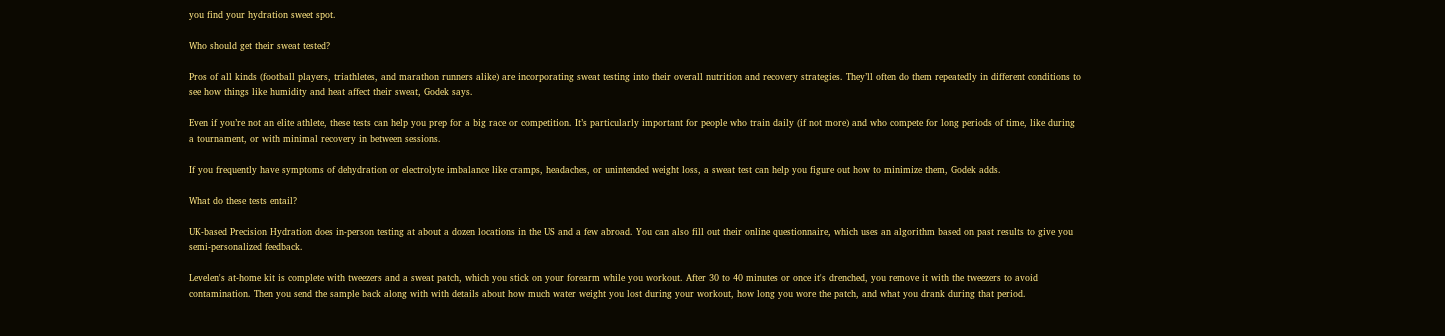you find your hydration sweet spot.

Who should get their sweat tested?

Pros of all kinds (football players, triathletes, and marathon runners alike) are incorporating sweat testing into their overall nutrition and recovery strategies. They’ll often do them repeatedly in different conditions to see how things like humidity and heat affect their sweat, Godek says.

Even if you’re not an elite athlete, these tests can help you prep for a big race or competition. It’s particularly important for people who train daily (if not more) and who compete for long periods of time, like during a tournament, or with minimal recovery in between sessions.

If you frequently have symptoms of dehydration or electrolyte imbalance like cramps, headaches, or unintended weight loss, a sweat test can help you figure out how to minimize them, Godek adds.

What do these tests entail?

UK-based Precision Hydration does in-person testing at about a dozen locations in the US and a few abroad. You can also fill out their online questionnaire, which uses an algorithm based on past results to give you semi-personalized feedback.

Levelen's at-home kit is complete with tweezers and a sweat patch, which you stick on your forearm while you workout. After 30 to 40 minutes or once it's drenched, you remove it with the tweezers to avoid contamination. Then you send the sample back along with with details about how much water weight you lost during your workout, how long you wore the patch, and what you drank during that period.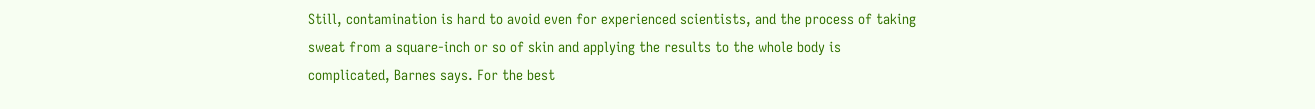Still, contamination is hard to avoid even for experienced scientists, and the process of taking sweat from a square-inch or so of skin and applying the results to the whole body is complicated, Barnes says. For the best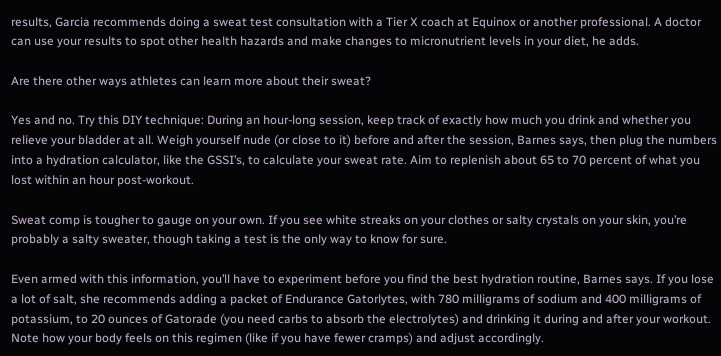results, Garcia recommends doing a sweat test consultation with a Tier X coach at Equinox or another professional. A doctor can use your results to spot other health hazards and make changes to micronutrient levels in your diet, he adds.

Are there other ways athletes can learn more about their sweat?

Yes and no. Try this DIY technique: During an hour-long session, keep track of exactly how much you drink and whether you relieve your bladder at all. Weigh yourself nude (or close to it) before and after the session, Barnes says, then plug the numbers into a hydration calculator, like the GSSI’s, to calculate your sweat rate. Aim to replenish about 65 to 70 percent of what you lost within an hour post-workout.

Sweat comp is tougher to gauge on your own. If you see white streaks on your clothes or salty crystals on your skin, you’re probably a salty sweater, though taking a test is the only way to know for sure.

Even armed with this information, you’ll have to experiment before you find the best hydration routine, Barnes says. If you lose a lot of salt, she recommends adding a packet of Endurance Gatorlytes, with 780 milligrams of sodium and 400 milligrams of potassium, to 20 ounces of Gatorade (you need carbs to absorb the electrolytes) and drinking it during and after your workout. Note how your body feels on this regimen (like if you have fewer cramps) and adjust accordingly.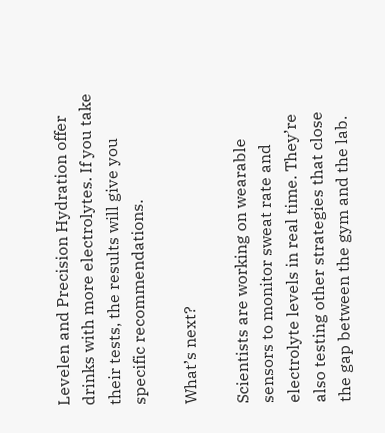Levelen and Precision Hydration offer drinks with more electrolytes. If you take their tests, the results will give you specific recommendations.

What’s next?

Scientists are working on wearable sensors to monitor sweat rate and electrolyte levels in real time. They’re also testing other strategies that close the gap between the gym and the lab.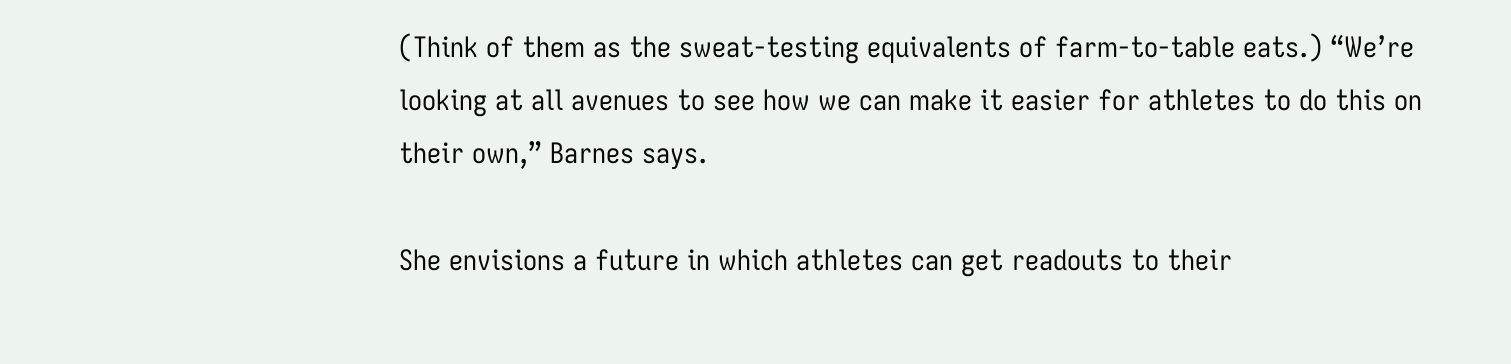(Think of them as the sweat-testing equivalents of farm-to-table eats.) “We’re looking at all avenues to see how we can make it easier for athletes to do this on their own,” Barnes says.

She envisions a future in which athletes can get readouts to their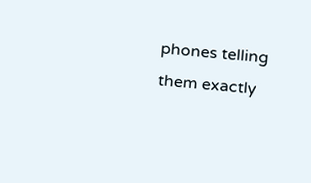phones telling them exactly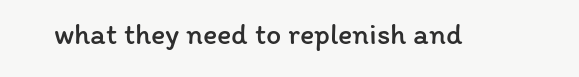what they need to replenish and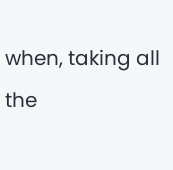when, taking all the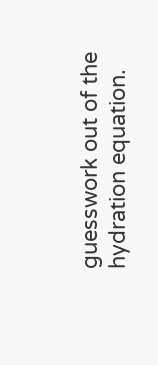guesswork out of the hydration equation.